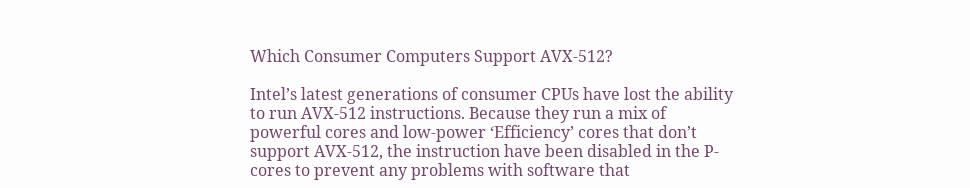Which Consumer Computers Support AVX-512?

Intel’s latest generations of consumer CPUs have lost the ability to run AVX-512 instructions. Because they run a mix of powerful cores and low-power ‘Efficiency’ cores that don’t support AVX-512, the instruction have been disabled in the P-cores to prevent any problems with software that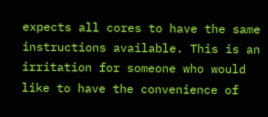expects all cores to have the same instructions available. This is an irritation for someone who would like to have the convenience of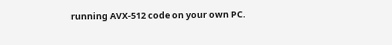running AVX-512 code on your own PC.